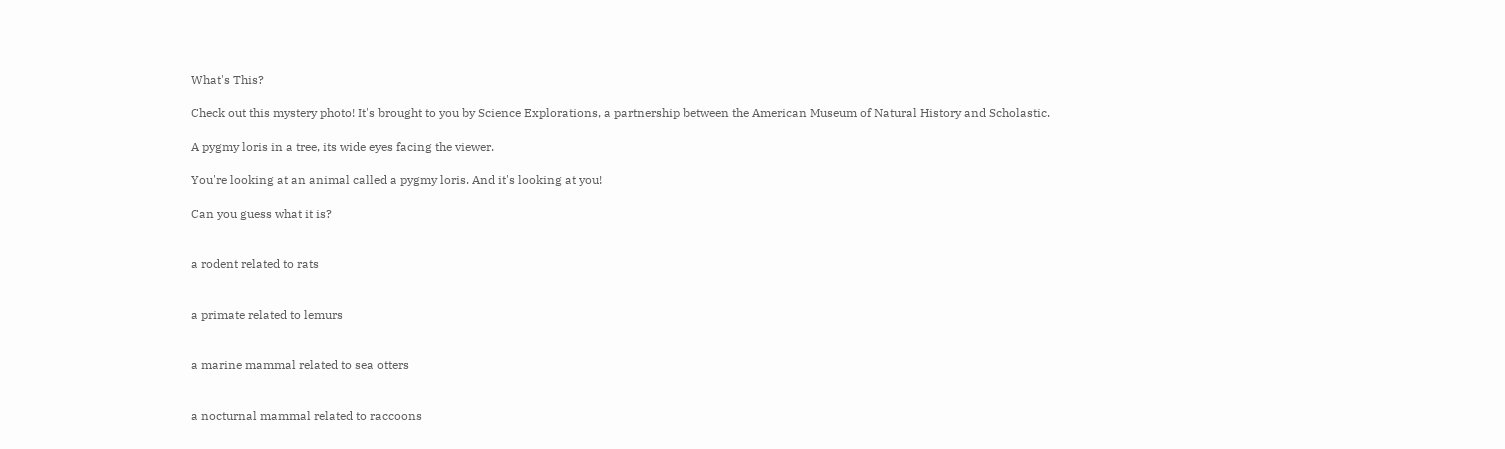What's This?

Check out this mystery photo! It's brought to you by Science Explorations, a partnership between the American Museum of Natural History and Scholastic.

A pygmy loris in a tree, its wide eyes facing the viewer.

You're looking at an animal called a pygmy loris. And it's looking at you!

Can you guess what it is?


a rodent related to rats


a primate related to lemurs


a marine mammal related to sea otters


a nocturnal mammal related to raccoons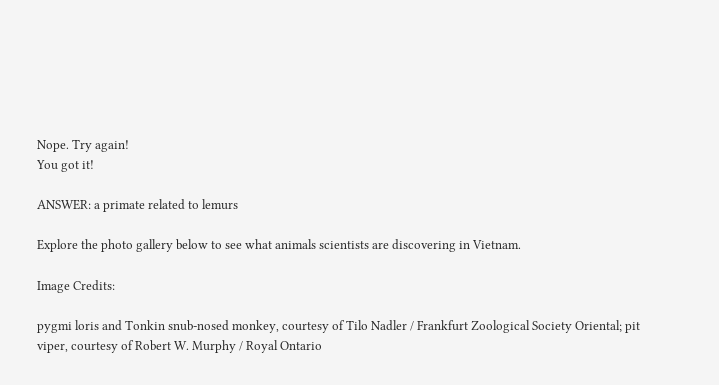Nope. Try again!
You got it!

ANSWER: a primate related to lemurs

Explore the photo gallery below to see what animals scientists are discovering in Vietnam.

Image Credits:

pygmi loris and Tonkin snub-nosed monkey, courtesy of Tilo Nadler / Frankfurt Zoological Society Oriental; pit viper, courtesy of Robert W. Murphy / Royal Ontario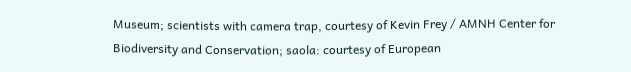Museum; scientists with camera trap, courtesy of Kevin Frey / AMNH Center for Biodiversity and Conservation; saola: courtesy of European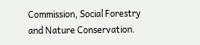Commission, Social Forestry and Nature Conservation.